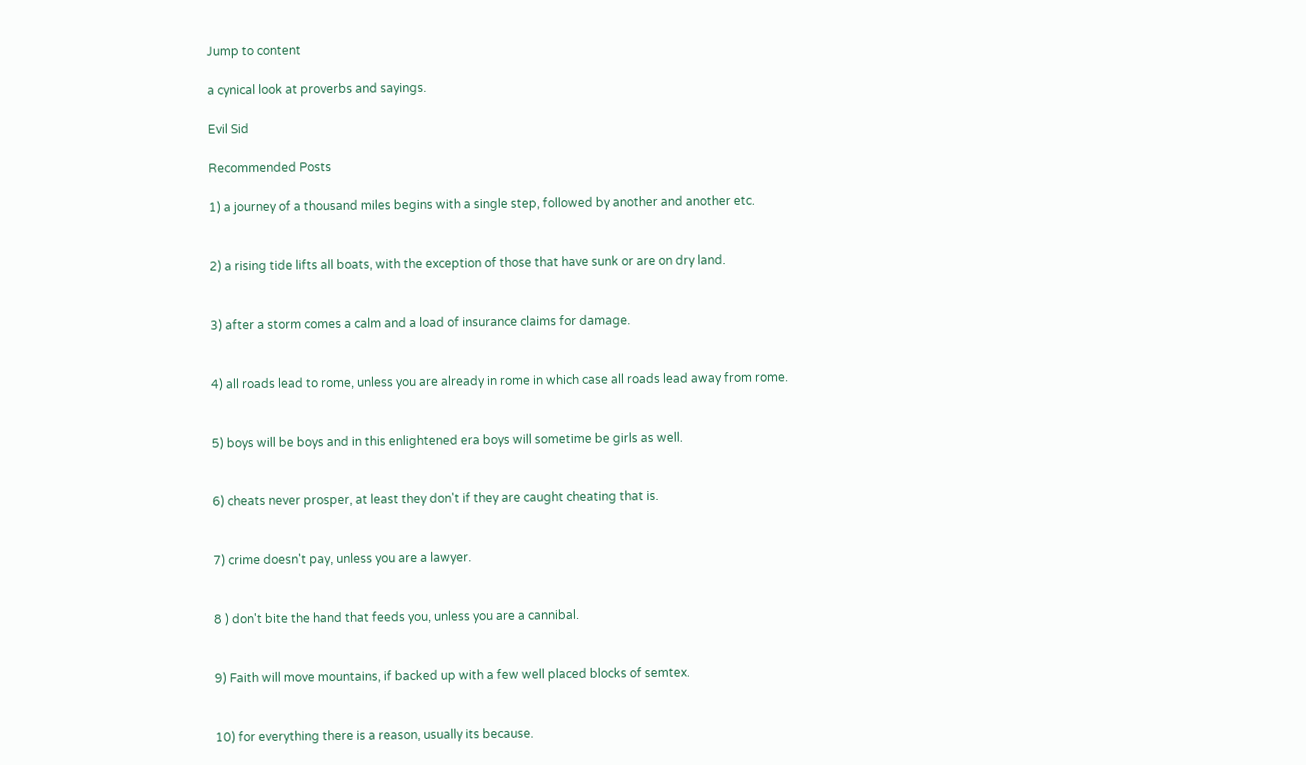Jump to content

a cynical look at proverbs and sayings.

Evil Sid

Recommended Posts

1) a journey of a thousand miles begins with a single step, followed by another and another etc.


2) a rising tide lifts all boats, with the exception of those that have sunk or are on dry land.


3) after a storm comes a calm and a load of insurance claims for damage.


4) all roads lead to rome, unless you are already in rome in which case all roads lead away from rome.


5) boys will be boys and in this enlightened era boys will sometime be girls as well.


6) cheats never prosper, at least they don't if they are caught cheating that is.


7) crime doesn't pay, unless you are a lawyer.


8 ) don't bite the hand that feeds you, unless you are a cannibal.


9) Faith will move mountains, if backed up with a few well placed blocks of semtex.


10) for everything there is a reason, usually its because.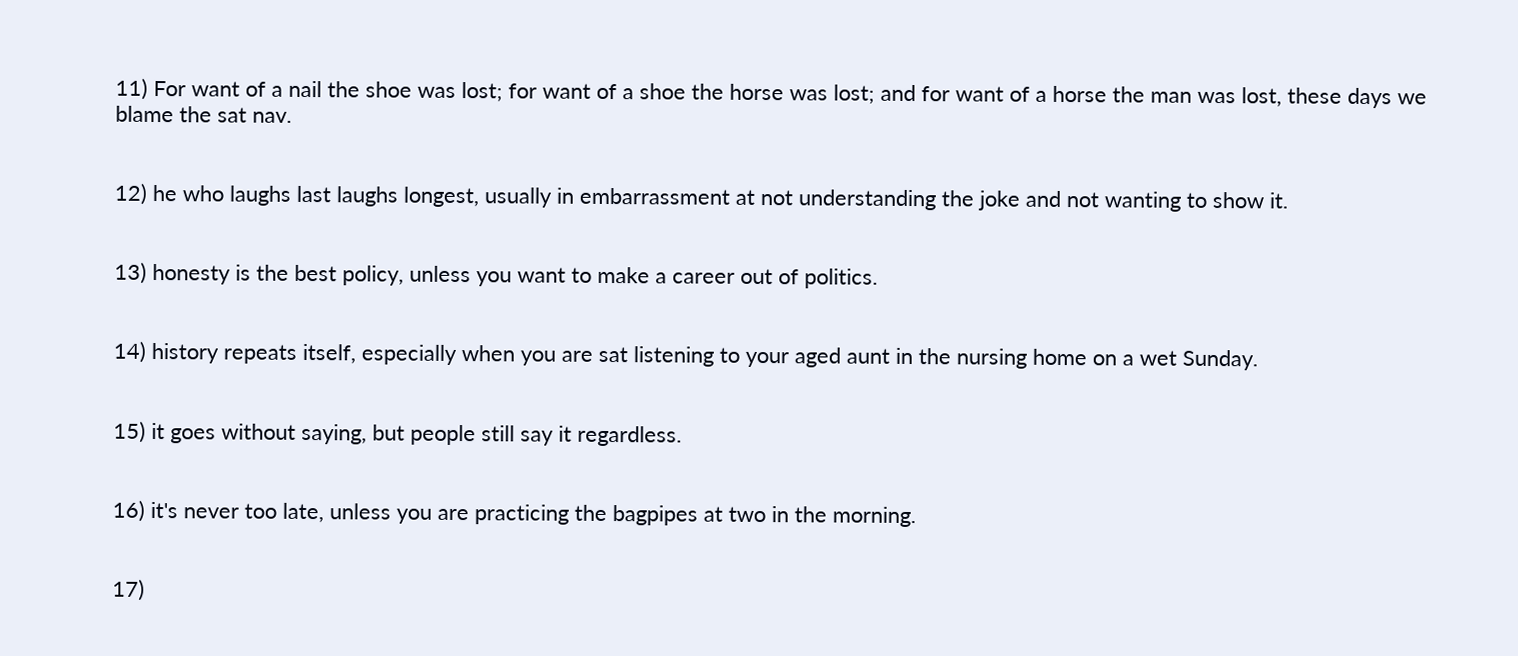11) For want of a nail the shoe was lost; for want of a shoe the horse was lost; and for want of a horse the man was lost, these days we blame the sat nav.


12) he who laughs last laughs longest, usually in embarrassment at not understanding the joke and not wanting to show it.


13) honesty is the best policy, unless you want to make a career out of politics.


14) history repeats itself, especially when you are sat listening to your aged aunt in the nursing home on a wet Sunday.


15) it goes without saying, but people still say it regardless.


16) it's never too late, unless you are practicing the bagpipes at two in the morning.


17)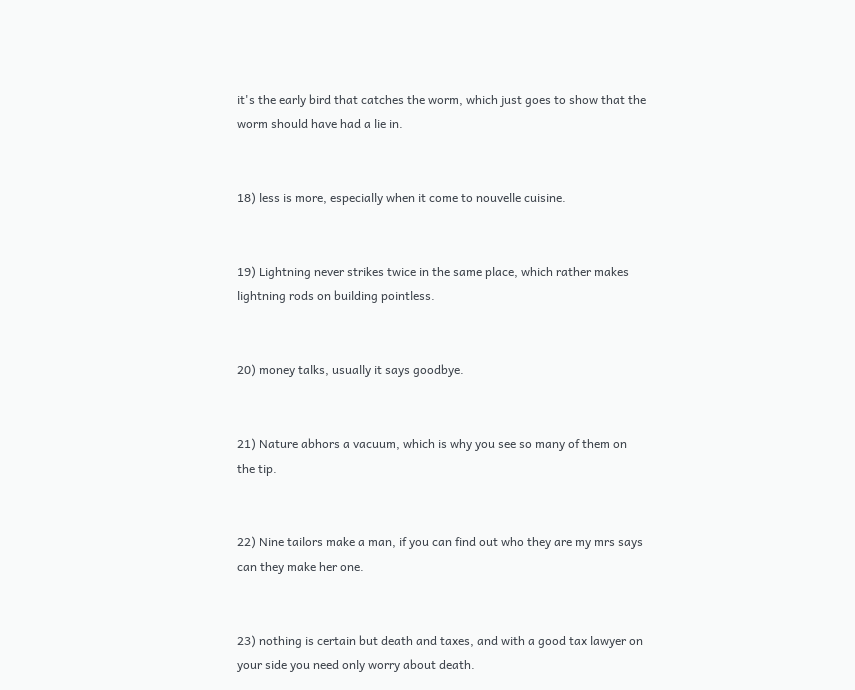it's the early bird that catches the worm, which just goes to show that the worm should have had a lie in.


18) less is more, especially when it come to nouvelle cuisine.


19) Lightning never strikes twice in the same place, which rather makes lightning rods on building pointless.


20) money talks, usually it says goodbye.


21) Nature abhors a vacuum, which is why you see so many of them on the tip.


22) Nine tailors make a man, if you can find out who they are my mrs says can they make her one.


23) nothing is certain but death and taxes, and with a good tax lawyer on your side you need only worry about death.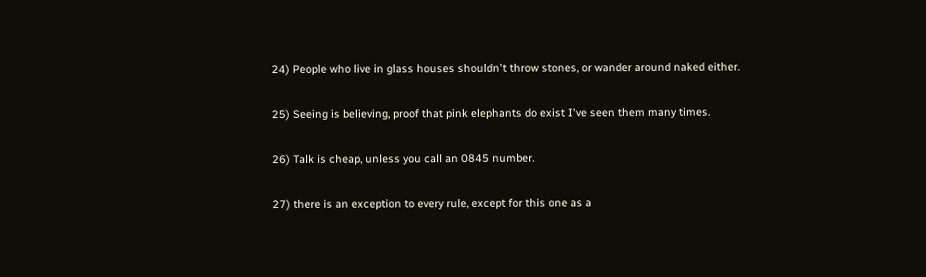24) People who live in glass houses shouldn't throw stones, or wander around naked either.


25) Seeing is believing, proof that pink elephants do exist I've seen them many times.


26) Talk is cheap, unless you call an 0845 number.


27) there is an exception to every rule, except for this one as a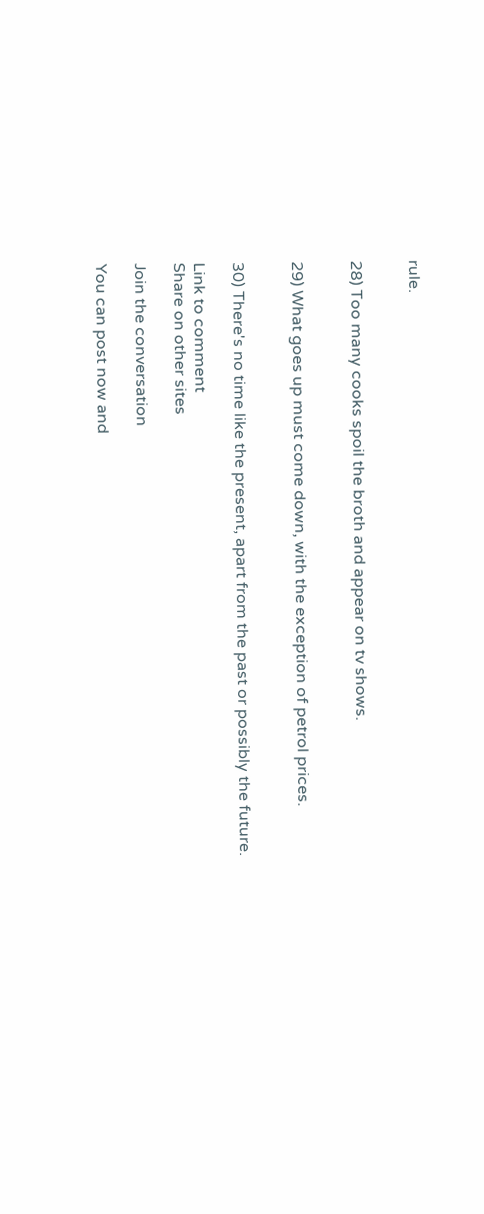rule.


28) Too many cooks spoil the broth and appear on tv shows.


29) What goes up must come down, with the exception of petrol prices.


30) There's no time like the present, apart from the past or possibly the future.

Link to comment
Share on other sites

Join the conversation

You can post now and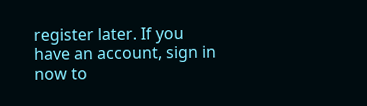register later. If you have an account, sign in now to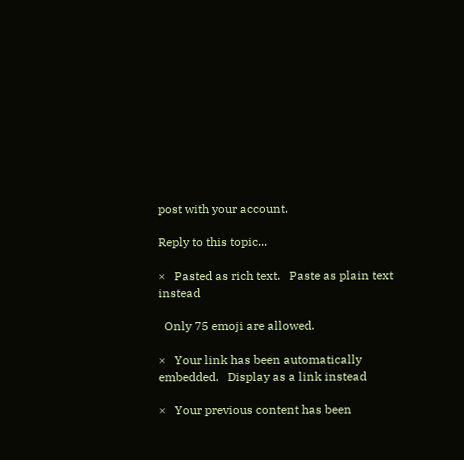post with your account.

Reply to this topic...

×   Pasted as rich text.   Paste as plain text instead

  Only 75 emoji are allowed.

×   Your link has been automatically embedded.   Display as a link instead

×   Your previous content has been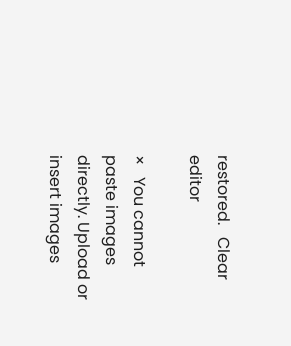restored.   Clear editor

×   You cannot paste images directly. Upload or insert images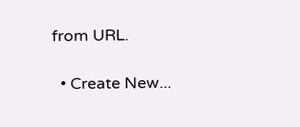from URL.

  • Create New...